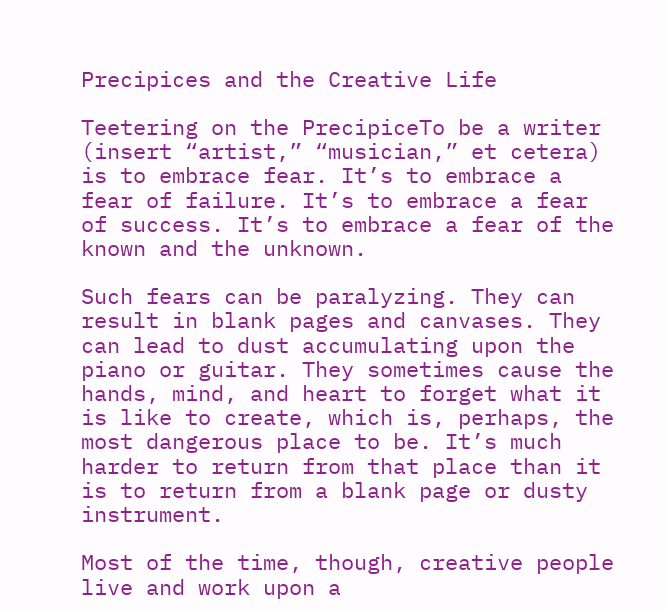Precipices and the Creative Life

Teetering on the PrecipiceTo be a writer (insert “artist,” “musician,” et cetera) is to embrace fear. It’s to embrace a fear of failure. It’s to embrace a fear of success. It’s to embrace a fear of the known and the unknown.

Such fears can be paralyzing. They can result in blank pages and canvases. They can lead to dust accumulating upon the piano or guitar. They sometimes cause the hands, mind, and heart to forget what it is like to create, which is, perhaps, the most dangerous place to be. It’s much harder to return from that place than it is to return from a blank page or dusty instrument.

Most of the time, though, creative people live and work upon a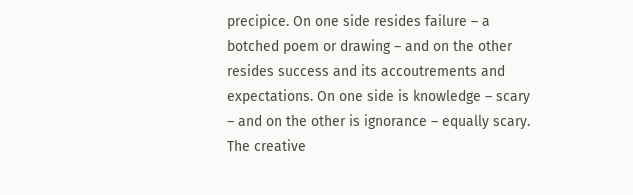precipice. On one side resides failure – a botched poem or drawing – and on the other resides success and its accoutrements and expectations. On one side is knowledge – scary – and on the other is ignorance – equally scary. The creative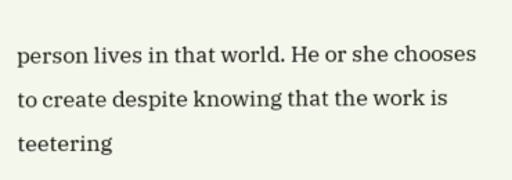person lives in that world. He or she chooses to create despite knowing that the work is teetering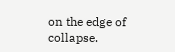on the edge of collapse.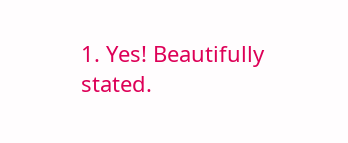1. Yes! Beautifully stated.